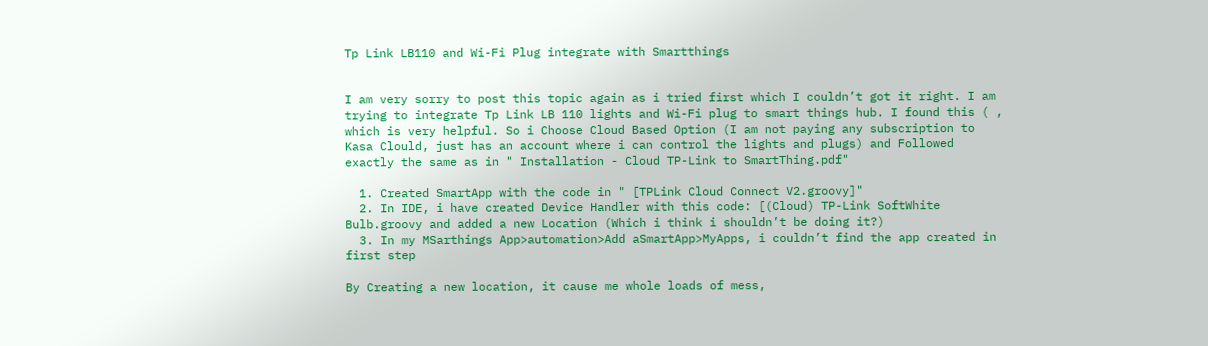Tp Link LB110 and Wi-Fi Plug integrate with Smartthings


I am very sorry to post this topic again as i tried first which I couldn’t got it right. I am trying to integrate Tp Link LB 110 lights and Wi-Fi plug to smart things hub. I found this ( , which is very helpful. So i Choose Cloud Based Option (I am not paying any subscription to Kasa Clould, just has an account where i can control the lights and plugs) and Followed exactly the same as in " Installation - Cloud TP-Link to SmartThing.pdf"

  1. Created SmartApp with the code in " [TPLink Cloud Connect V2.groovy]"
  2. In IDE, i have created Device Handler with this code: [(Cloud) TP-Link SoftWhite Bulb.groovy and added a new Location (Which i think i shouldn’t be doing it?)
  3. In my MSarthings App>automation>Add aSmartApp>MyApps, i couldn’t find the app created in first step

By Creating a new location, it cause me whole loads of mess,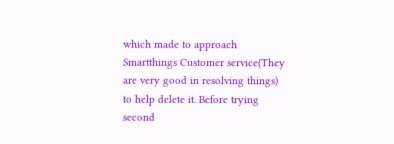which made to approach Smartthings Customer service(They are very good in resolving things) to help delete it. Before trying second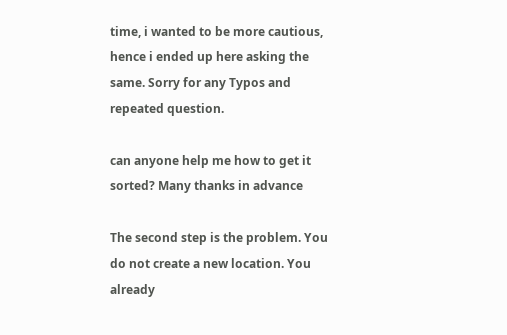time, i wanted to be more cautious, hence i ended up here asking the same. Sorry for any Typos and repeated question.

can anyone help me how to get it sorted? Many thanks in advance

The second step is the problem. You do not create a new location. You already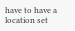have to have a location set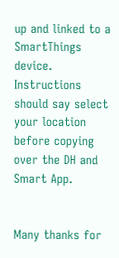up and linked to a SmartThings device. Instructions should say select your location before copying over the DH and Smart App.


Many thanks for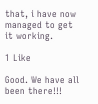that, i have now managed to get it working.

1 Like

Good. We have all been there!!!